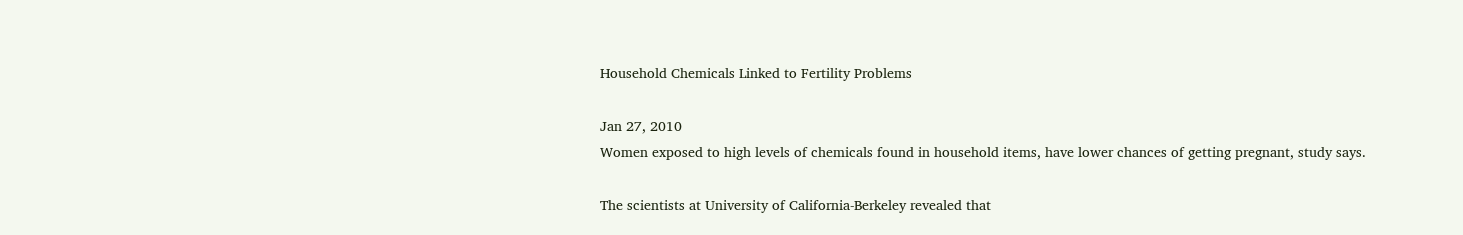Household Chemicals Linked to Fertility Problems

Jan 27, 2010
Women exposed to high levels of chemicals found in household items, have lower chances of getting pregnant, study says.

The scientists at University of California-Berkeley revealed that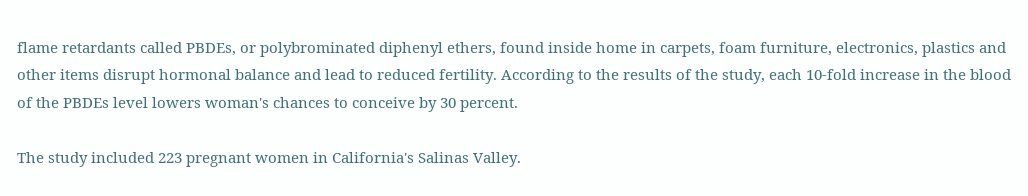flame retardants called PBDEs, or polybrominated diphenyl ethers, found inside home in carpets, foam furniture, electronics, plastics and other items disrupt hormonal balance and lead to reduced fertility. According to the results of the study, each 10-fold increase in the blood of the PBDEs level lowers woman's chances to conceive by 30 percent.

The study included 223 pregnant women in California's Salinas Valley.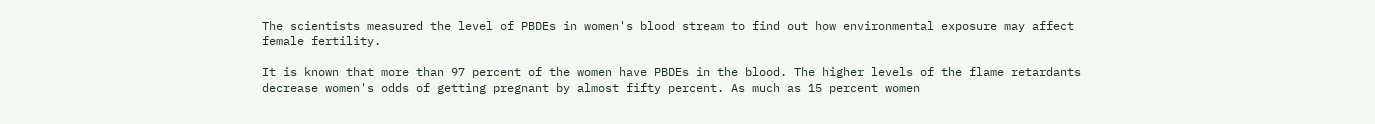The scientists measured the level of PBDEs in women's blood stream to find out how environmental exposure may affect female fertility.

It is known that more than 97 percent of the women have PBDEs in the blood. The higher levels of the flame retardants decrease women's odds of getting pregnant by almost fifty percent. As much as 15 percent women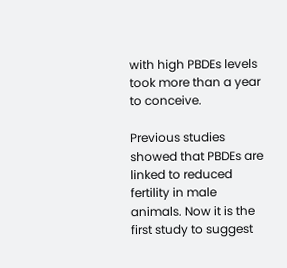with high PBDEs levels took more than a year to conceive.

Previous studies showed that PBDEs are linked to reduced fertility in male animals. Now it is the first study to suggest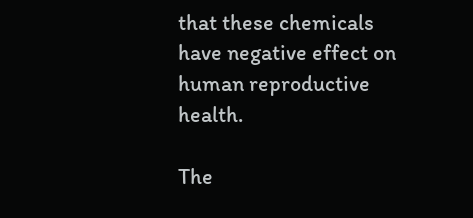that these chemicals have negative effect on human reproductive health.

The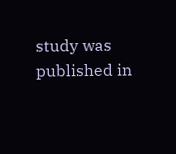study was published in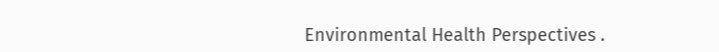Environmental Health Perspectives .